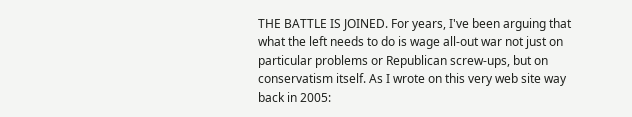THE BATTLE IS JOINED. For years, I've been arguing that what the left needs to do is wage all-out war not just on particular problems or Republican screw-ups, but on conservatism itself. As I wrote on this very web site way back in 2005: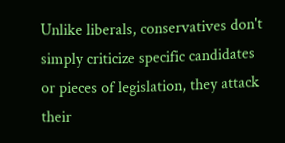Unlike liberals, conservatives don't simply criticize specific candidates or pieces of legislation, they attack their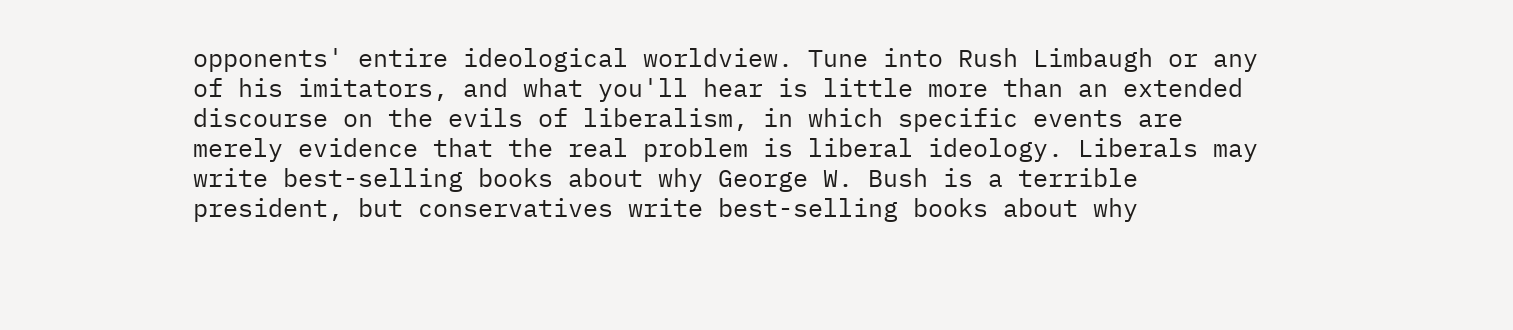opponents' entire ideological worldview. Tune into Rush Limbaugh or any of his imitators, and what you'll hear is little more than an extended discourse on the evils of liberalism, in which specific events are merely evidence that the real problem is liberal ideology. Liberals may write best-selling books about why George W. Bush is a terrible president, but conservatives write best-selling books about why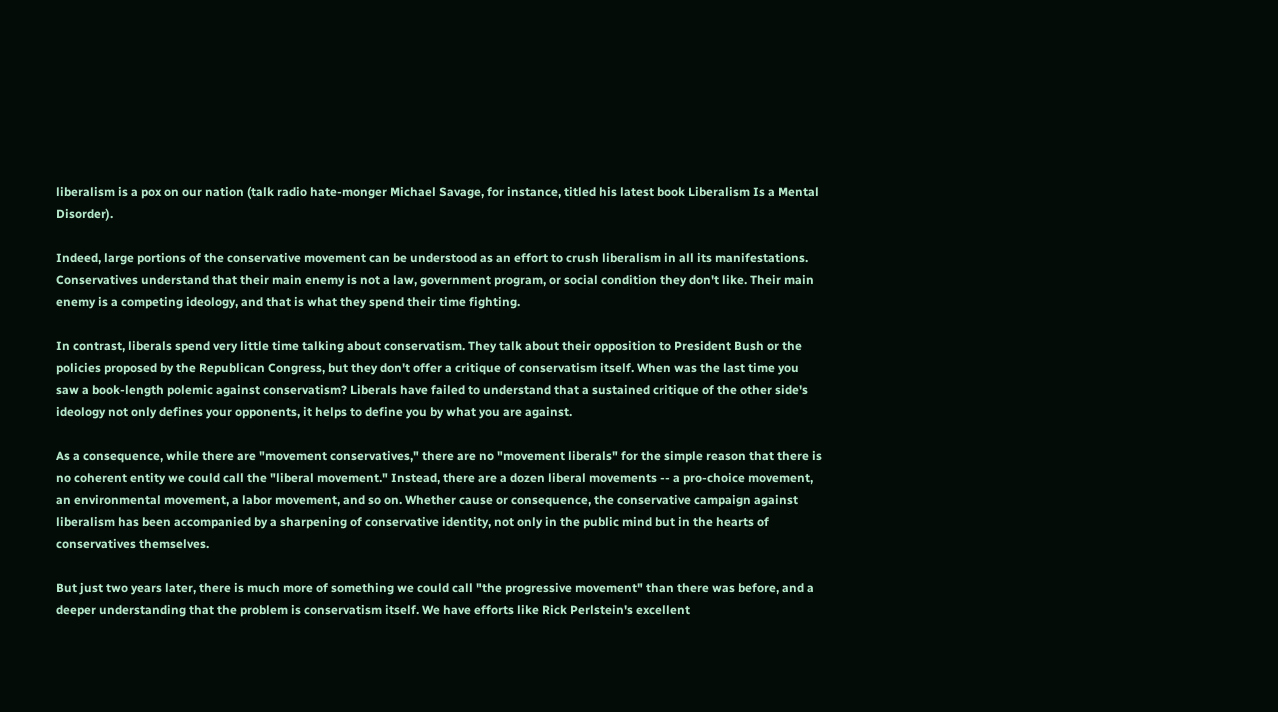liberalism is a pox on our nation (talk radio hate-monger Michael Savage, for instance, titled his latest book Liberalism Is a Mental Disorder).

Indeed, large portions of the conservative movement can be understood as an effort to crush liberalism in all its manifestations. Conservatives understand that their main enemy is not a law, government program, or social condition they don't like. Their main enemy is a competing ideology, and that is what they spend their time fighting.

In contrast, liberals spend very little time talking about conservatism. They talk about their opposition to President Bush or the policies proposed by the Republican Congress, but they don't offer a critique of conservatism itself. When was the last time you saw a book-length polemic against conservatism? Liberals have failed to understand that a sustained critique of the other side's ideology not only defines your opponents, it helps to define you by what you are against.

As a consequence, while there are "movement conservatives," there are no "movement liberals" for the simple reason that there is no coherent entity we could call the "liberal movement." Instead, there are a dozen liberal movements -- a pro-choice movement, an environmental movement, a labor movement, and so on. Whether cause or consequence, the conservative campaign against liberalism has been accompanied by a sharpening of conservative identity, not only in the public mind but in the hearts of conservatives themselves.

But just two years later, there is much more of something we could call "the progressive movement" than there was before, and a deeper understanding that the problem is conservatism itself. We have efforts like Rick Perlstein's excellent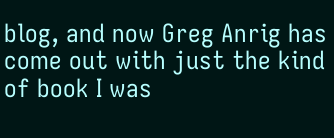blog, and now Greg Anrig has come out with just the kind of book I was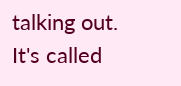talking out. It's called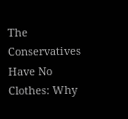The Conservatives Have No Clothes: Why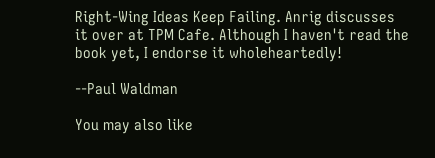Right-Wing Ideas Keep Failing. Anrig discusses it over at TPM Cafe. Although I haven't read the book yet, I endorse it wholeheartedly!

--Paul Waldman

You may also like